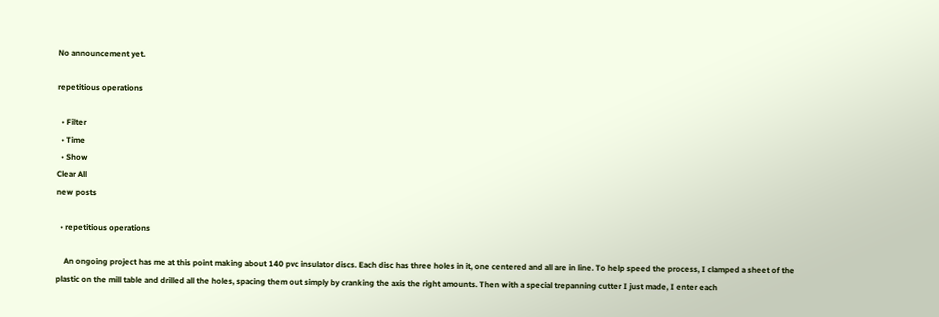No announcement yet.

repetitious operations

  • Filter
  • Time
  • Show
Clear All
new posts

  • repetitious operations

    An ongoing project has me at this point making about 140 pvc insulator discs. Each disc has three holes in it, one centered and all are in line. To help speed the process, I clamped a sheet of the plastic on the mill table and drilled all the holes, spacing them out simply by cranking the axis the right amounts. Then with a special trepanning cutter I just made, I enter each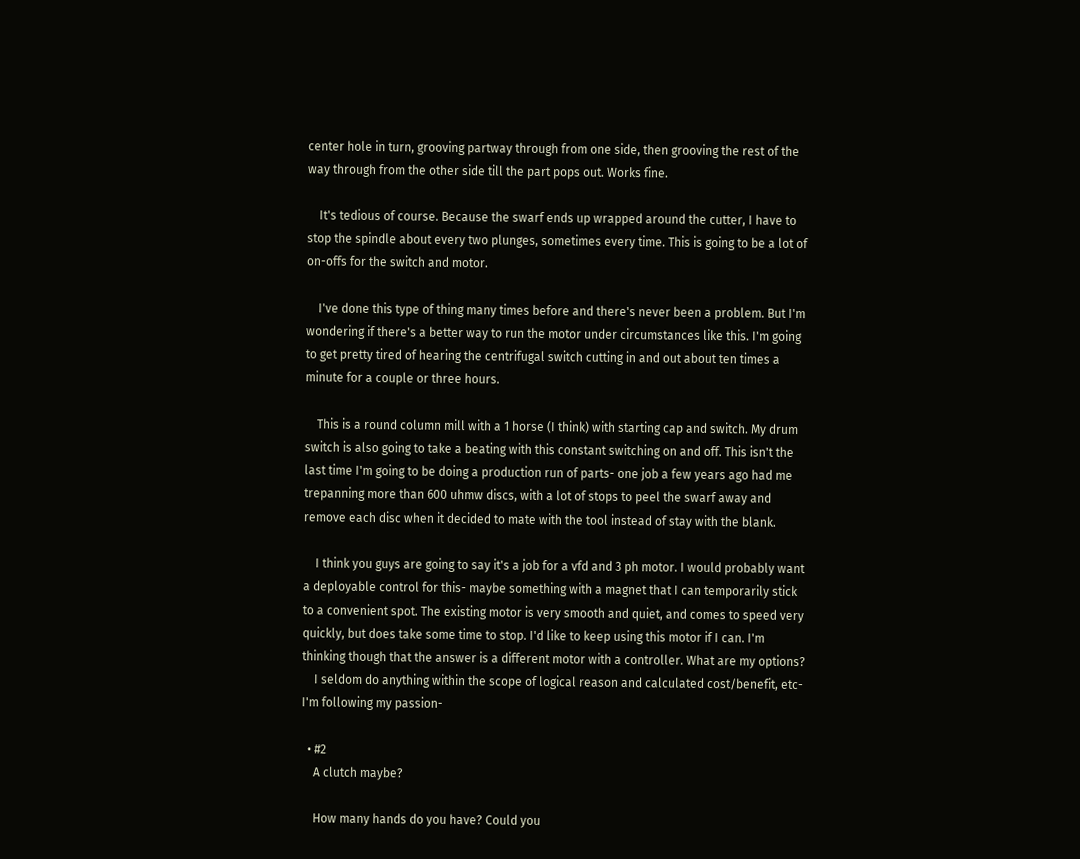center hole in turn, grooving partway through from one side, then grooving the rest of the way through from the other side till the part pops out. Works fine.

    It's tedious of course. Because the swarf ends up wrapped around the cutter, I have to stop the spindle about every two plunges, sometimes every time. This is going to be a lot of on-offs for the switch and motor.

    I've done this type of thing many times before and there's never been a problem. But I'm wondering if there's a better way to run the motor under circumstances like this. I'm going to get pretty tired of hearing the centrifugal switch cutting in and out about ten times a minute for a couple or three hours.

    This is a round column mill with a 1 horse (I think) with starting cap and switch. My drum switch is also going to take a beating with this constant switching on and off. This isn't the last time I'm going to be doing a production run of parts- one job a few years ago had me trepanning more than 600 uhmw discs, with a lot of stops to peel the swarf away and remove each disc when it decided to mate with the tool instead of stay with the blank.

    I think you guys are going to say it's a job for a vfd and 3 ph motor. I would probably want a deployable control for this- maybe something with a magnet that I can temporarily stick to a convenient spot. The existing motor is very smooth and quiet, and comes to speed very quickly, but does take some time to stop. I'd like to keep using this motor if I can. I'm thinking though that the answer is a different motor with a controller. What are my options?
    I seldom do anything within the scope of logical reason and calculated cost/benefit, etc- I'm following my passion-

  • #2
    A clutch maybe?

    How many hands do you have? Could you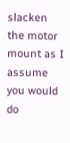slacken the motor mount as I assume you would do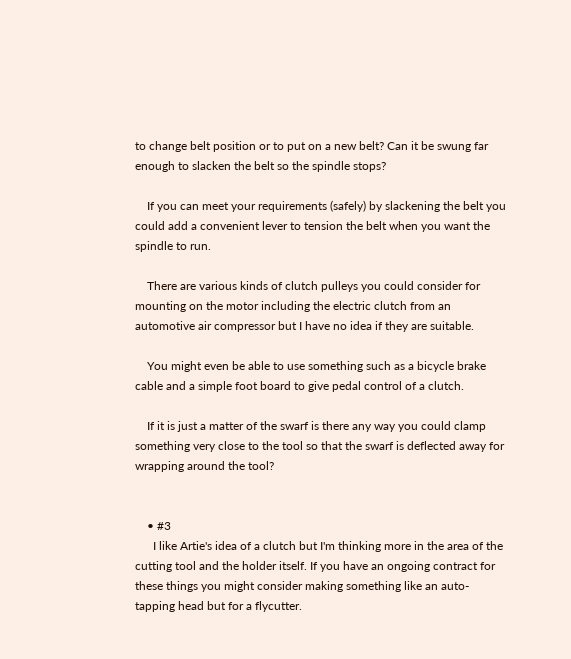to change belt position or to put on a new belt? Can it be swung far enough to slacken the belt so the spindle stops?

    If you can meet your requirements (safely) by slackening the belt you could add a convenient lever to tension the belt when you want the spindle to run.

    There are various kinds of clutch pulleys you could consider for mounting on the motor including the electric clutch from an automotive air compressor but I have no idea if they are suitable.

    You might even be able to use something such as a bicycle brake cable and a simple foot board to give pedal control of a clutch.

    If it is just a matter of the swarf is there any way you could clamp something very close to the tool so that the swarf is deflected away for wrapping around the tool?


    • #3
      I like Artie's idea of a clutch but I'm thinking more in the area of the cutting tool and the holder itself. If you have an ongoing contract for these things you might consider making something like an auto-tapping head but for a flycutter.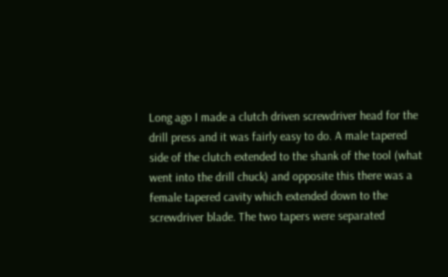Long ago I made a clutch driven screwdriver head for the drill press and it was fairly easy to do. A male tapered side of the clutch extended to the shank of the tool (what went into the drill chuck) and opposite this there was a female tapered cavity which extended down to the screwdriver blade. The two tapers were separated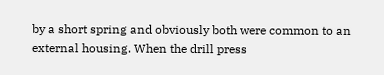by a short spring and obviously both were common to an external housing. When the drill press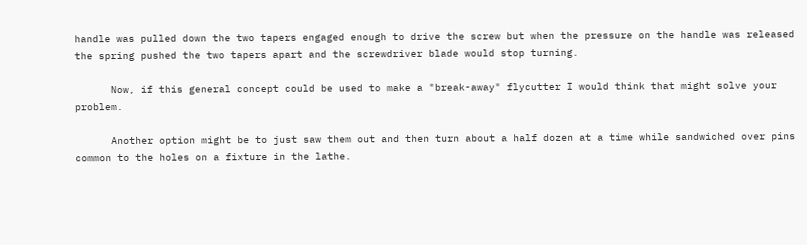handle was pulled down the two tapers engaged enough to drive the screw but when the pressure on the handle was released the spring pushed the two tapers apart and the screwdriver blade would stop turning.

      Now, if this general concept could be used to make a "break-away" flycutter I would think that might solve your problem.

      Another option might be to just saw them out and then turn about a half dozen at a time while sandwiched over pins common to the holes on a fixture in the lathe.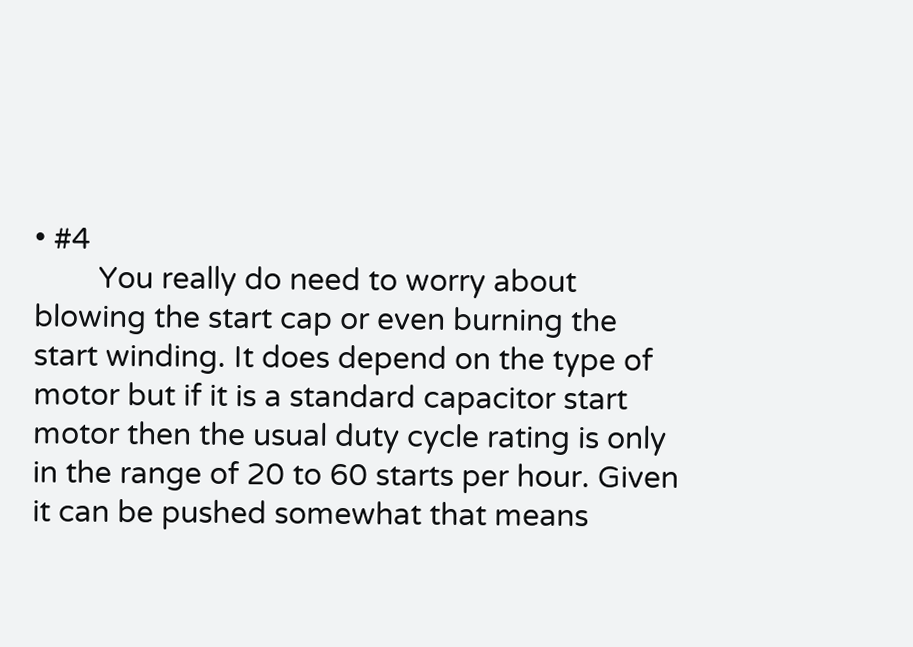• #4
        You really do need to worry about blowing the start cap or even burning the start winding. It does depend on the type of motor but if it is a standard capacitor start motor then the usual duty cycle rating is only in the range of 20 to 60 starts per hour. Given it can be pushed somewhat that means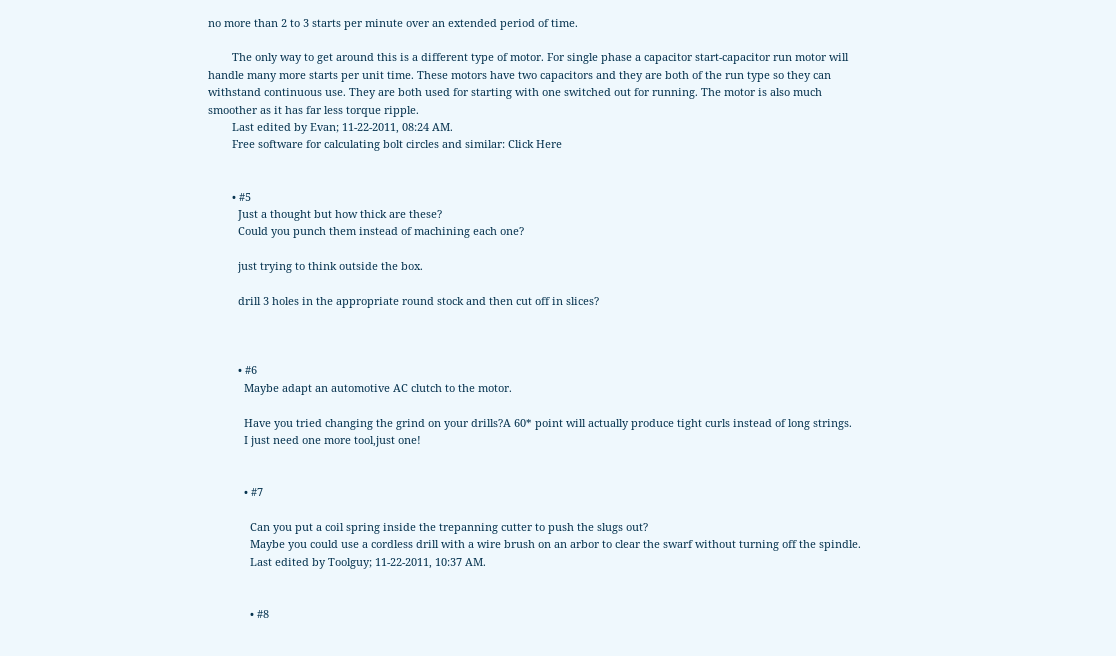no more than 2 to 3 starts per minute over an extended period of time.

        The only way to get around this is a different type of motor. For single phase a capacitor start-capacitor run motor will handle many more starts per unit time. These motors have two capacitors and they are both of the run type so they can withstand continuous use. They are both used for starting with one switched out for running. The motor is also much smoother as it has far less torque ripple.
        Last edited by Evan; 11-22-2011, 08:24 AM.
        Free software for calculating bolt circles and similar: Click Here


        • #5
          Just a thought but how thick are these?
          Could you punch them instead of machining each one?

          just trying to think outside the box.

          drill 3 holes in the appropriate round stock and then cut off in slices?



          • #6
            Maybe adapt an automotive AC clutch to the motor.

            Have you tried changing the grind on your drills?A 60* point will actually produce tight curls instead of long strings.
            I just need one more tool,just one!


            • #7

              Can you put a coil spring inside the trepanning cutter to push the slugs out?
              Maybe you could use a cordless drill with a wire brush on an arbor to clear the swarf without turning off the spindle.
              Last edited by Toolguy; 11-22-2011, 10:37 AM.


              • #8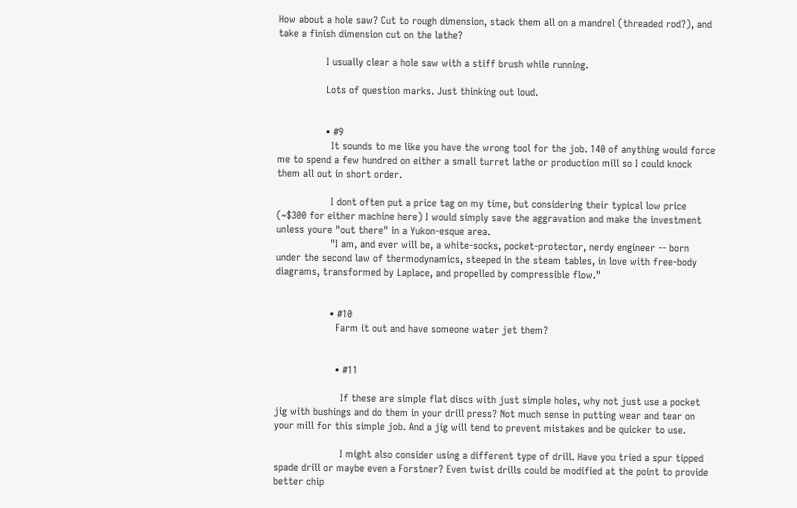How about a hole saw? Cut to rough dimension, stack them all on a mandrel (threaded rod?), and take a finish dimension cut on the lathe?

                I usually clear a hole saw with a stiff brush while running.

                Lots of question marks. Just thinking out loud.


                • #9
                  It sounds to me like you have the wrong tool for the job. 140 of anything would force me to spend a few hundred on either a small turret lathe or production mill so I could knock them all out in short order.

                  I dont often put a price tag on my time, but considering their typical low price (~$300 for either machine here) I would simply save the aggravation and make the investment unless youre "out there" in a Yukon-esque area.
                  "I am, and ever will be, a white-socks, pocket-protector, nerdy engineer -- born under the second law of thermodynamics, steeped in the steam tables, in love with free-body diagrams, transformed by Laplace, and propelled by compressible flow."


                  • #10
                    Farm it out and have someone water jet them?


                    • #11

                      If these are simple flat discs with just simple holes, why not just use a pocket jig with bushings and do them in your drill press? Not much sense in putting wear and tear on your mill for this simple job. And a jig will tend to prevent mistakes and be quicker to use.

                      I might also consider using a different type of drill. Have you tried a spur tipped spade drill or maybe even a Forstner? Even twist drills could be modified at the point to provide better chip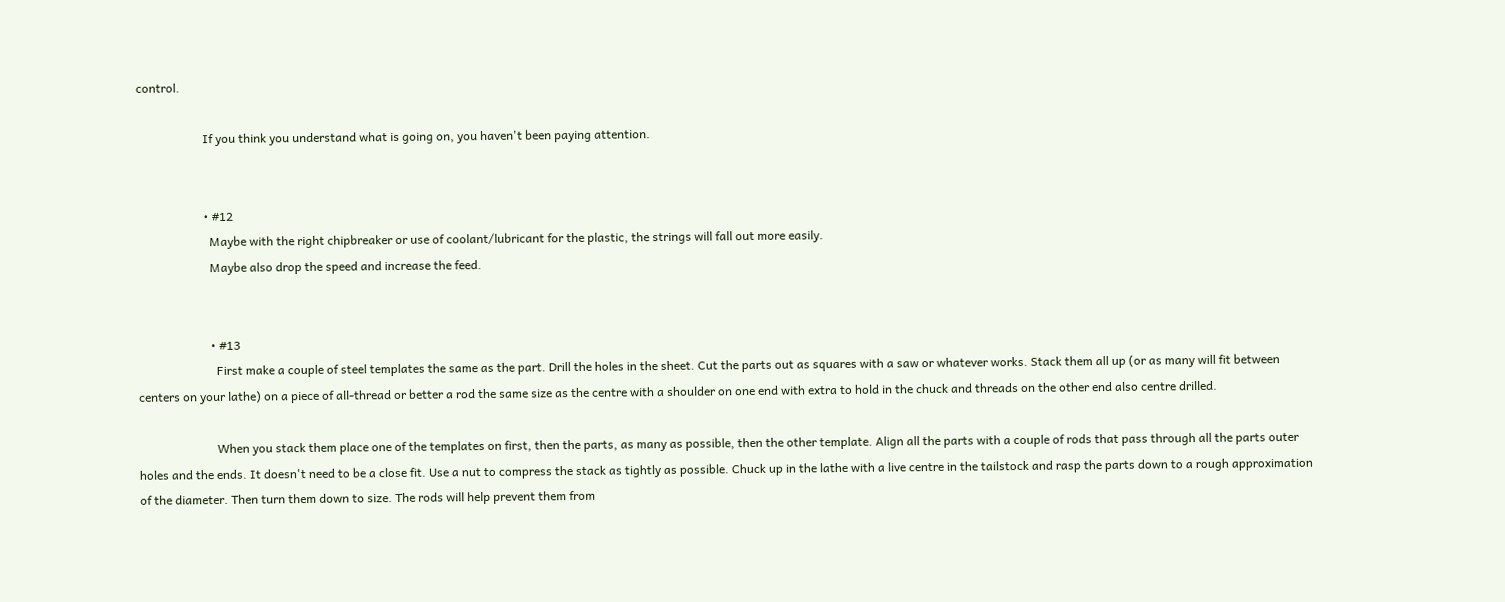control.

                      If you think you understand what is going on, you haven't been paying attention.


                      • #12
                        Maybe with the right chipbreaker or use of coolant/lubricant for the plastic, the strings will fall out more easily.
                        Maybe also drop the speed and increase the feed.


                        • #13
                          First make a couple of steel templates the same as the part. Drill the holes in the sheet. Cut the parts out as squares with a saw or whatever works. Stack them all up (or as many will fit between centers on your lathe) on a piece of all-thread or better a rod the same size as the centre with a shoulder on one end with extra to hold in the chuck and threads on the other end also centre drilled.

                          When you stack them place one of the templates on first, then the parts, as many as possible, then the other template. Align all the parts with a couple of rods that pass through all the parts outer holes and the ends. It doesn't need to be a close fit. Use a nut to compress the stack as tightly as possible. Chuck up in the lathe with a live centre in the tailstock and rasp the parts down to a rough approximation of the diameter. Then turn them down to size. The rods will help prevent them from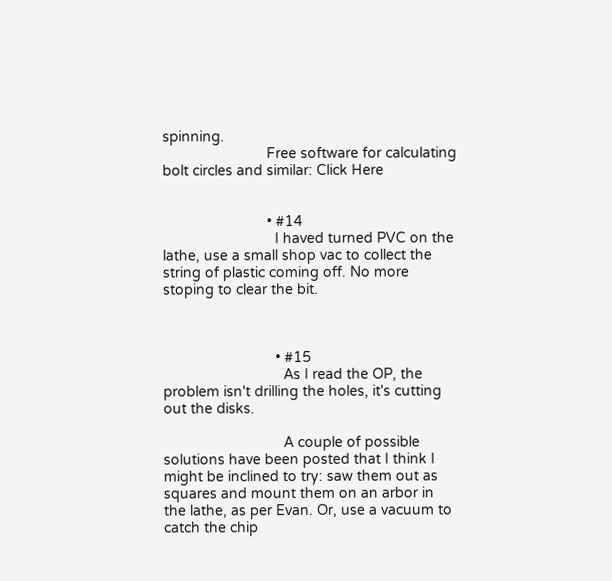spinning.
                          Free software for calculating bolt circles and similar: Click Here


                          • #14
                            I haved turned PVC on the lathe, use a small shop vac to collect the string of plastic coming off. No more stoping to clear the bit.



                            • #15
                              As I read the OP, the problem isn't drilling the holes, it's cutting out the disks.

                              A couple of possible solutions have been posted that I think I might be inclined to try: saw them out as squares and mount them on an arbor in the lathe, as per Evan. Or, use a vacuum to catch the chip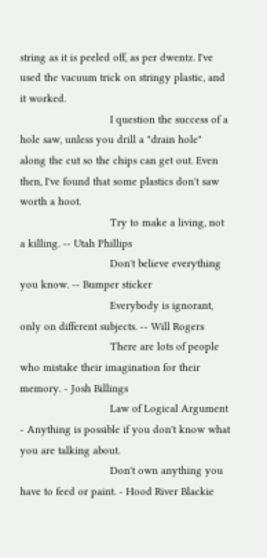string as it is peeled off, as per dwentz. I've used the vacuum trick on stringy plastic, and it worked.
                              I question the success of a hole saw, unless you drill a "drain hole" along the cut so the chips can get out. Even then, I've found that some plastics don't saw worth a hoot.
                              Try to make a living, not a killing. -- Utah Phillips
                              Don't believe everything you know. -- Bumper sticker
                              Everybody is ignorant, only on different subjects. -- Will Rogers
                              There are lots of people who mistake their imagination for their memory. - Josh Billings
                              Law of Logical Argument - Anything is possible if you don't know what you are talking about.
                              Don't own anything you have to feed or paint. - Hood River Blackie